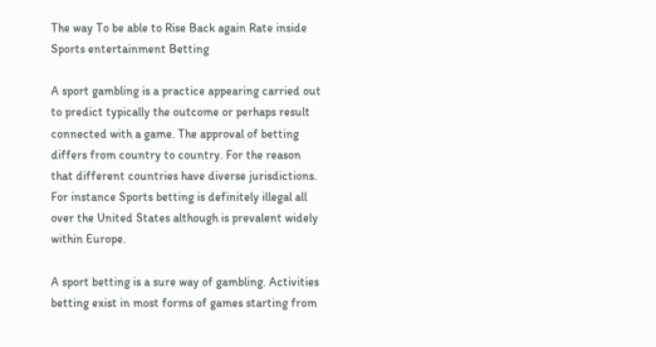The way To be able to Rise Back again Rate inside Sports entertainment Betting

A sport gambling is a practice appearing carried out to predict typically the outcome or perhaps result connected with a game. The approval of betting differs from country to country. For the reason that different countries have diverse jurisdictions. For instance Sports betting is definitely illegal all over the United States although is prevalent widely within Europe.

A sport betting is a sure way of gambling. Activities betting exist in most forms of games starting from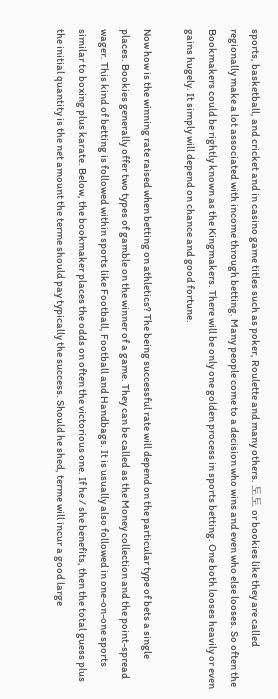sports, basketball, and cricket and in casino game titles such as poker, Roulette and many others. 토토 or bookies like they are called regionally make a lot associated with income through betting. Many people come to a decision who wins and even who else looses. So often the Bookmakers could be rightly known as the Kingmakers. There will be only one golden process in sports betting. One both looses heavily or even gains hugely. It simply will depend on chance and good fortune.

Now how is the winning rate raised when betting on athletics? The being successful rate will depend on the particular type of bets a single places. Bookies generally offer two types of gamble on the winner of a game. They can be called as the Money collection and the point-spread wager. This kind of betting is followed within sports like Football, Football and Handbags. It is usually also followed in one-on-one sports similar to boxing plus karate. Below, the bookmaker places the odds on often the victorious one. If he / she benefits, then the total guess plus the initial quantity is the net amount the terme should pay typically the success. Should he shed, terme will incur a good large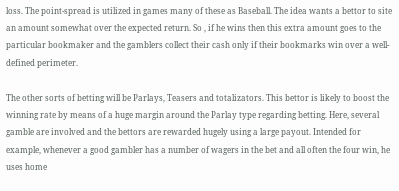loss. The point-spread is utilized in games many of these as Baseball. The idea wants a bettor to site an amount somewhat over the expected return. So , if he wins then this extra amount goes to the particular bookmaker and the gamblers collect their cash only if their bookmarks win over a well-defined perimeter.

The other sorts of betting will be Parlays, Teasers and totalizators. This bettor is likely to boost the winning rate by means of a huge margin around the Parlay type regarding betting. Here, several gamble are involved and the bettors are rewarded hugely using a large payout. Intended for example, whenever a good gambler has a number of wagers in the bet and all often the four win, he uses home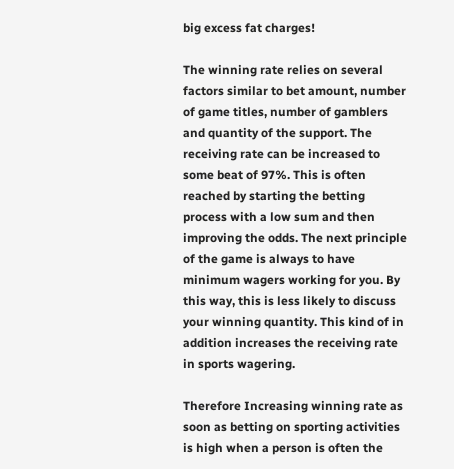big excess fat charges!

The winning rate relies on several factors similar to bet amount, number of game titles, number of gamblers and quantity of the support. The receiving rate can be increased to some beat of 97%. This is often reached by starting the betting process with a low sum and then improving the odds. The next principle of the game is always to have minimum wagers working for you. By this way, this is less likely to discuss your winning quantity. This kind of in addition increases the receiving rate in sports wagering.

Therefore Increasing winning rate as soon as betting on sporting activities is high when a person is often the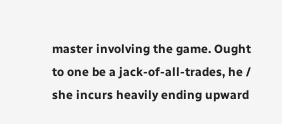master involving the game. Ought to one be a jack-of-all-trades, he / she incurs heavily ending upward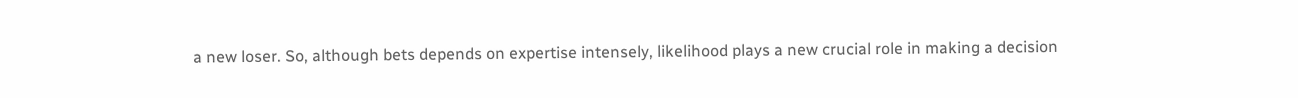a new loser. So, although bets depends on expertise intensely, likelihood plays a new crucial role in making a decision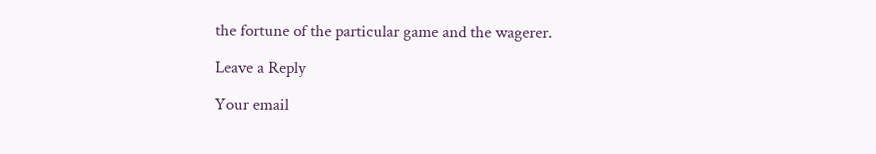the fortune of the particular game and the wagerer.

Leave a Reply

Your email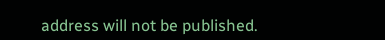address will not be published.